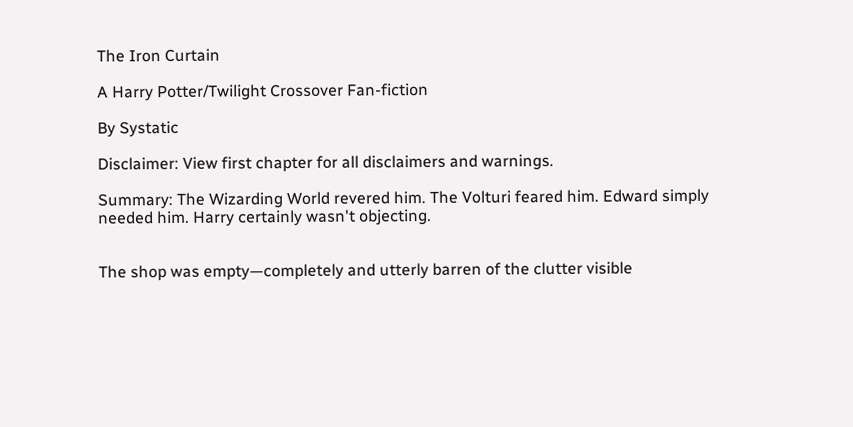The Iron Curtain

A Harry Potter/Twilight Crossover Fan-fiction

By Systatic

Disclaimer: View first chapter for all disclaimers and warnings.

Summary: The Wizarding World revered him. The Volturi feared him. Edward simply needed him. Harry certainly wasn't objecting.


The shop was empty—completely and utterly barren of the clutter visible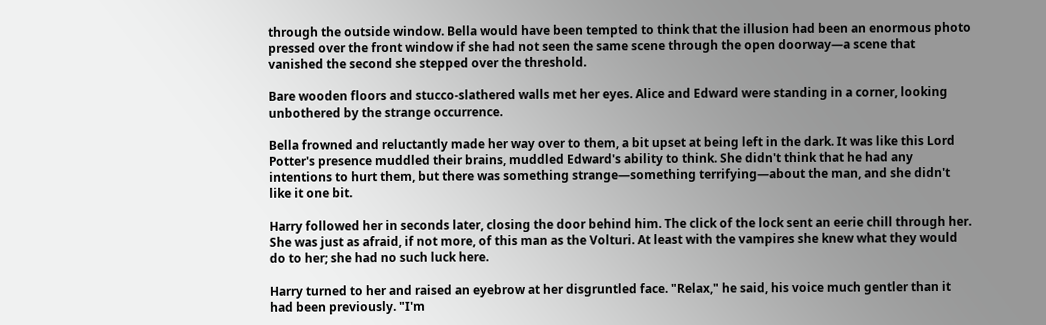through the outside window. Bella would have been tempted to think that the illusion had been an enormous photo pressed over the front window if she had not seen the same scene through the open doorway—a scene that vanished the second she stepped over the threshold.

Bare wooden floors and stucco-slathered walls met her eyes. Alice and Edward were standing in a corner, looking unbothered by the strange occurrence.

Bella frowned and reluctantly made her way over to them, a bit upset at being left in the dark. It was like this Lord Potter's presence muddled their brains, muddled Edward's ability to think. She didn't think that he had any intentions to hurt them, but there was something strange—something terrifying—about the man, and she didn't like it one bit.

Harry followed her in seconds later, closing the door behind him. The click of the lock sent an eerie chill through her. She was just as afraid, if not more, of this man as the Volturi. At least with the vampires she knew what they would do to her; she had no such luck here.

Harry turned to her and raised an eyebrow at her disgruntled face. "Relax," he said, his voice much gentler than it had been previously. "I'm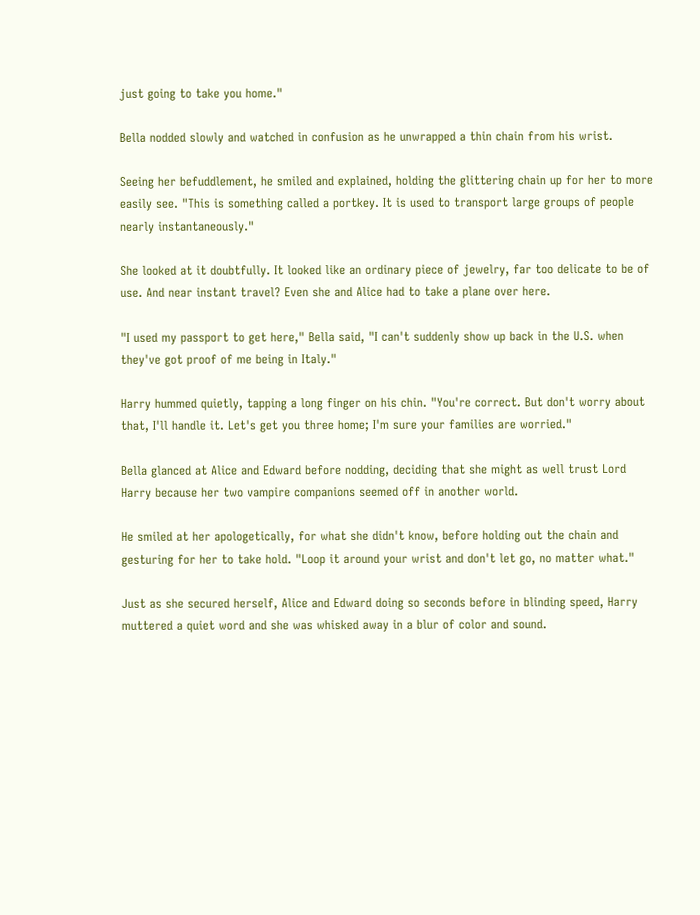just going to take you home."

Bella nodded slowly and watched in confusion as he unwrapped a thin chain from his wrist.

Seeing her befuddlement, he smiled and explained, holding the glittering chain up for her to more easily see. "This is something called a portkey. It is used to transport large groups of people nearly instantaneously."

She looked at it doubtfully. It looked like an ordinary piece of jewelry, far too delicate to be of use. And near instant travel? Even she and Alice had to take a plane over here.

"I used my passport to get here," Bella said, "I can't suddenly show up back in the U.S. when they've got proof of me being in Italy."

Harry hummed quietly, tapping a long finger on his chin. "You're correct. But don't worry about that, I'll handle it. Let's get you three home; I'm sure your families are worried."

Bella glanced at Alice and Edward before nodding, deciding that she might as well trust Lord Harry because her two vampire companions seemed off in another world.

He smiled at her apologetically, for what she didn't know, before holding out the chain and gesturing for her to take hold. "Loop it around your wrist and don't let go, no matter what."

Just as she secured herself, Alice and Edward doing so seconds before in blinding speed, Harry muttered a quiet word and she was whisked away in a blur of color and sound.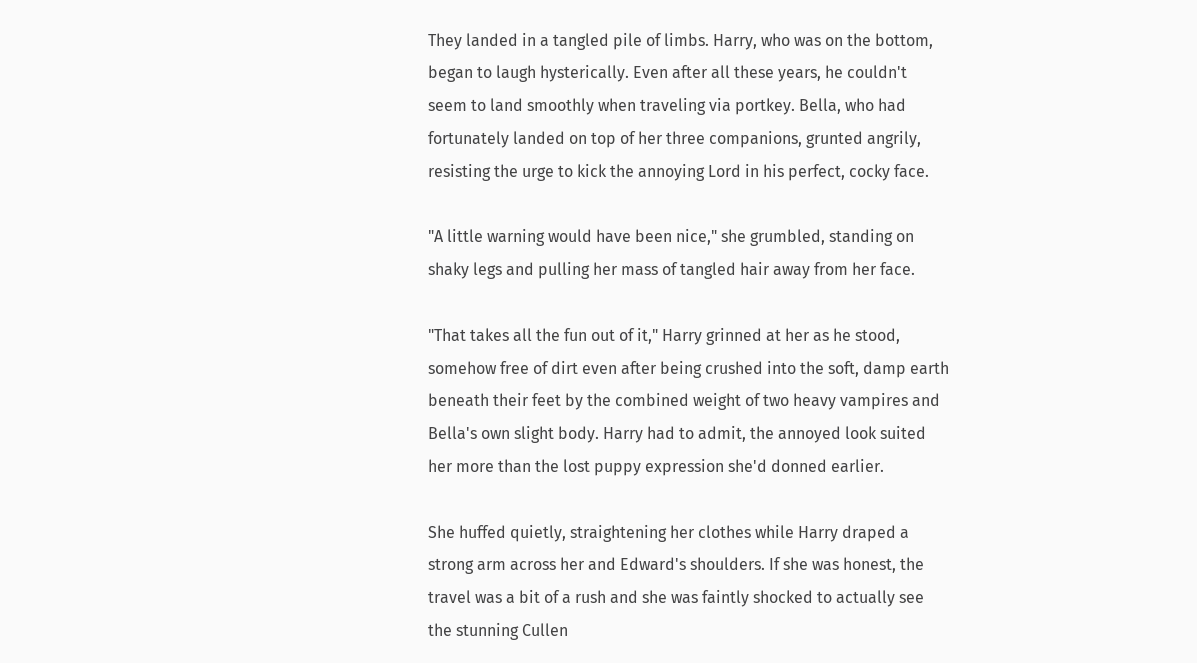They landed in a tangled pile of limbs. Harry, who was on the bottom, began to laugh hysterically. Even after all these years, he couldn't seem to land smoothly when traveling via portkey. Bella, who had fortunately landed on top of her three companions, grunted angrily, resisting the urge to kick the annoying Lord in his perfect, cocky face.

"A little warning would have been nice," she grumbled, standing on shaky legs and pulling her mass of tangled hair away from her face.

"That takes all the fun out of it," Harry grinned at her as he stood, somehow free of dirt even after being crushed into the soft, damp earth beneath their feet by the combined weight of two heavy vampires and Bella's own slight body. Harry had to admit, the annoyed look suited her more than the lost puppy expression she'd donned earlier.

She huffed quietly, straightening her clothes while Harry draped a strong arm across her and Edward's shoulders. If she was honest, the travel was a bit of a rush and she was faintly shocked to actually see the stunning Cullen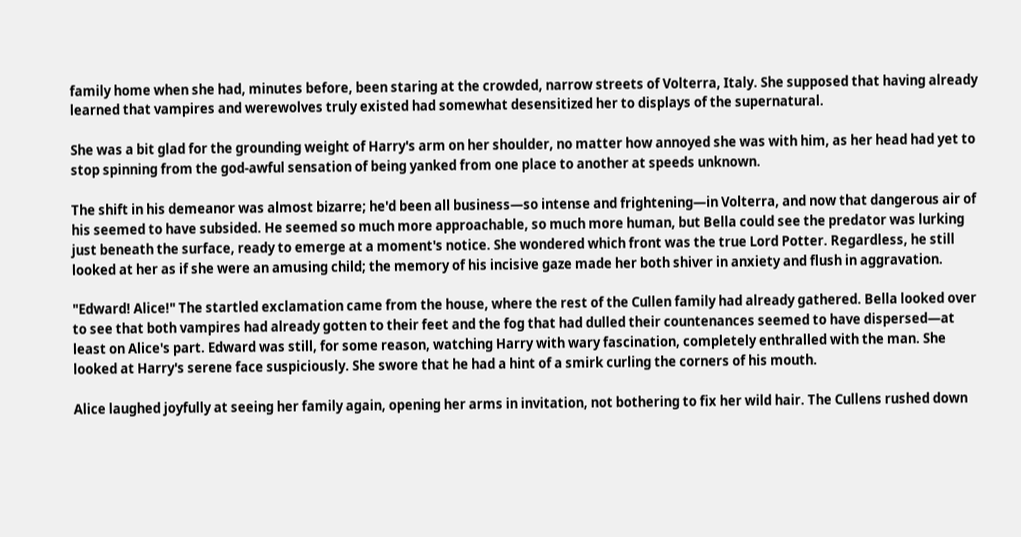family home when she had, minutes before, been staring at the crowded, narrow streets of Volterra, Italy. She supposed that having already learned that vampires and werewolves truly existed had somewhat desensitized her to displays of the supernatural.

She was a bit glad for the grounding weight of Harry's arm on her shoulder, no matter how annoyed she was with him, as her head had yet to stop spinning from the god-awful sensation of being yanked from one place to another at speeds unknown.

The shift in his demeanor was almost bizarre; he'd been all business—so intense and frightening—in Volterra, and now that dangerous air of his seemed to have subsided. He seemed so much more approachable, so much more human, but Bella could see the predator was lurking just beneath the surface, ready to emerge at a moment's notice. She wondered which front was the true Lord Potter. Regardless, he still looked at her as if she were an amusing child; the memory of his incisive gaze made her both shiver in anxiety and flush in aggravation.

"Edward! Alice!" The startled exclamation came from the house, where the rest of the Cullen family had already gathered. Bella looked over to see that both vampires had already gotten to their feet and the fog that had dulled their countenances seemed to have dispersed—at least on Alice's part. Edward was still, for some reason, watching Harry with wary fascination, completely enthralled with the man. She looked at Harry's serene face suspiciously. She swore that he had a hint of a smirk curling the corners of his mouth.

Alice laughed joyfully at seeing her family again, opening her arms in invitation, not bothering to fix her wild hair. The Cullens rushed down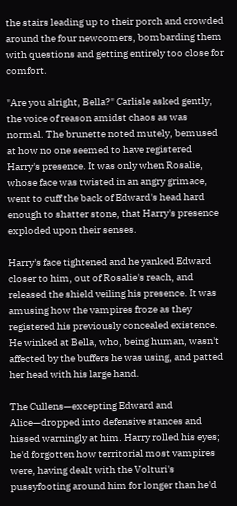the stairs leading up to their porch and crowded around the four newcomers, bombarding them with questions and getting entirely too close for comfort.

"Are you alright, Bella?" Carlisle asked gently, the voice of reason amidst chaos as was normal. The brunette noted mutely, bemused at how no one seemed to have registered Harry's presence. It was only when Rosalie, whose face was twisted in an angry grimace, went to cuff the back of Edward's head hard enough to shatter stone, that Harry's presence exploded upon their senses.

Harry's face tightened and he yanked Edward closer to him, out of Rosalie's reach, and released the shield veiling his presence. It was amusing how the vampires froze as they registered his previously concealed existence. He winked at Bella, who, being human, wasn't affected by the buffers he was using, and patted her head with his large hand.

The Cullens—excepting Edward and Alice—dropped into defensive stances and hissed warningly at him. Harry rolled his eyes; he'd forgotten how territorial most vampires were, having dealt with the Volturi's pussyfooting around him for longer than he'd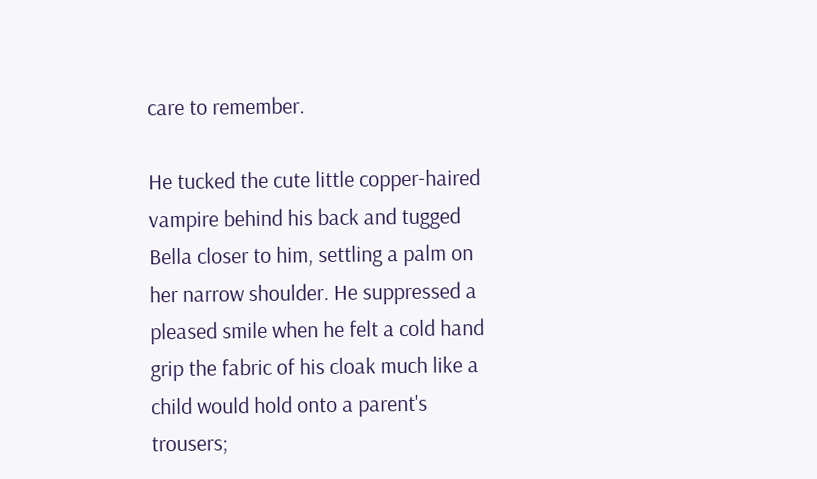care to remember.

He tucked the cute little copper-haired vampire behind his back and tugged Bella closer to him, settling a palm on her narrow shoulder. He suppressed a pleased smile when he felt a cold hand grip the fabric of his cloak much like a child would hold onto a parent's trousers;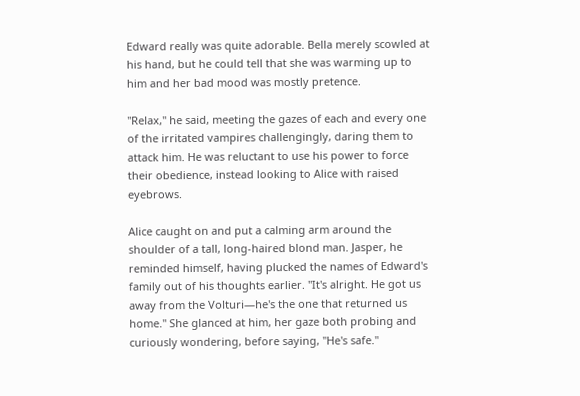Edward really was quite adorable. Bella merely scowled at his hand, but he could tell that she was warming up to him and her bad mood was mostly pretence.

"Relax," he said, meeting the gazes of each and every one of the irritated vampires challengingly, daring them to attack him. He was reluctant to use his power to force their obedience, instead looking to Alice with raised eyebrows.

Alice caught on and put a calming arm around the shoulder of a tall, long-haired blond man. Jasper, he reminded himself, having plucked the names of Edward's family out of his thoughts earlier. "It's alright. He got us away from the Volturi—he's the one that returned us home." She glanced at him, her gaze both probing and curiously wondering, before saying, "He's safe."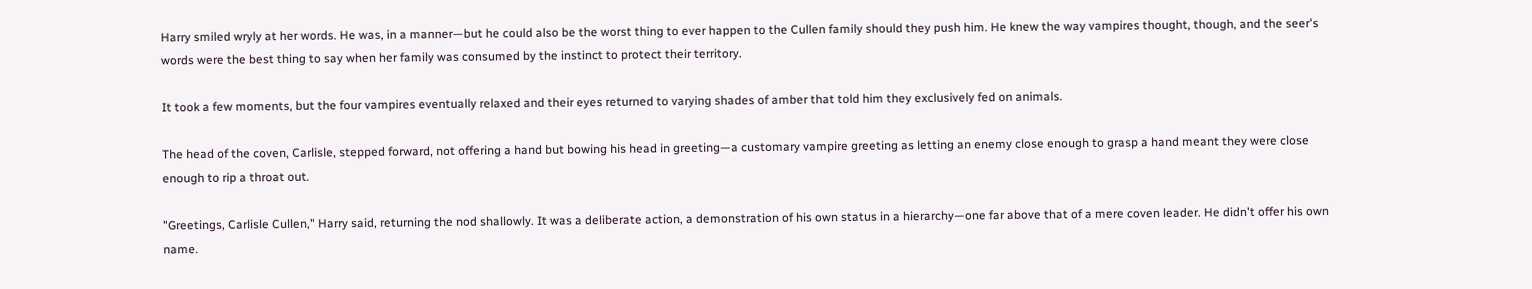Harry smiled wryly at her words. He was, in a manner—but he could also be the worst thing to ever happen to the Cullen family should they push him. He knew the way vampires thought, though, and the seer's words were the best thing to say when her family was consumed by the instinct to protect their territory.

It took a few moments, but the four vampires eventually relaxed and their eyes returned to varying shades of amber that told him they exclusively fed on animals.

The head of the coven, Carlisle, stepped forward, not offering a hand but bowing his head in greeting—a customary vampire greeting as letting an enemy close enough to grasp a hand meant they were close enough to rip a throat out.

"Greetings, Carlisle Cullen," Harry said, returning the nod shallowly. It was a deliberate action, a demonstration of his own status in a hierarchy—one far above that of a mere coven leader. He didn't offer his own name.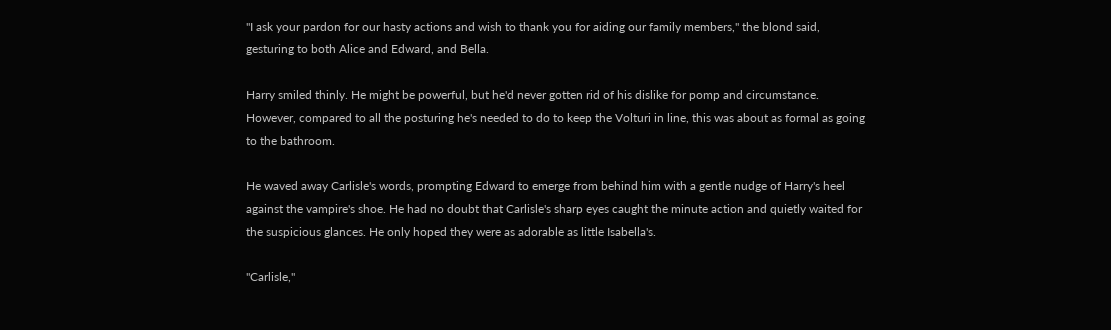"I ask your pardon for our hasty actions and wish to thank you for aiding our family members," the blond said, gesturing to both Alice and Edward, and Bella.

Harry smiled thinly. He might be powerful, but he'd never gotten rid of his dislike for pomp and circumstance. However, compared to all the posturing he's needed to do to keep the Volturi in line, this was about as formal as going to the bathroom.

He waved away Carlisle's words, prompting Edward to emerge from behind him with a gentle nudge of Harry's heel against the vampire's shoe. He had no doubt that Carlisle's sharp eyes caught the minute action and quietly waited for the suspicious glances. He only hoped they were as adorable as little Isabella's.

"Carlisle,"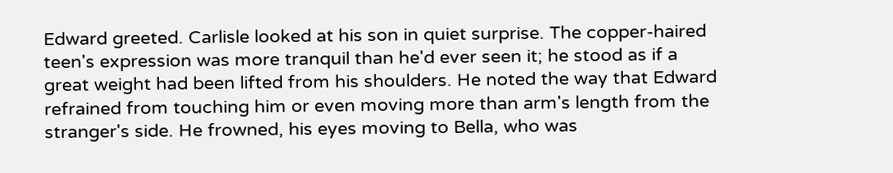Edward greeted. Carlisle looked at his son in quiet surprise. The copper-haired teen's expression was more tranquil than he'd ever seen it; he stood as if a great weight had been lifted from his shoulders. He noted the way that Edward refrained from touching him or even moving more than arm's length from the stranger's side. He frowned, his eyes moving to Bella, who was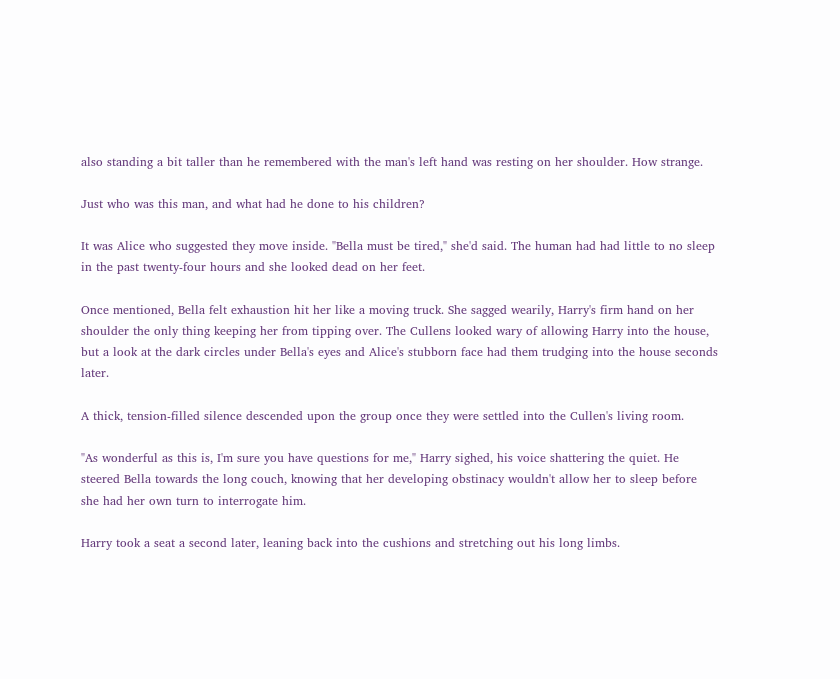also standing a bit taller than he remembered with the man's left hand was resting on her shoulder. How strange.

Just who was this man, and what had he done to his children?

It was Alice who suggested they move inside. "Bella must be tired," she'd said. The human had had little to no sleep in the past twenty-four hours and she looked dead on her feet.

Once mentioned, Bella felt exhaustion hit her like a moving truck. She sagged wearily, Harry's firm hand on her shoulder the only thing keeping her from tipping over. The Cullens looked wary of allowing Harry into the house, but a look at the dark circles under Bella's eyes and Alice's stubborn face had them trudging into the house seconds later.

A thick, tension-filled silence descended upon the group once they were settled into the Cullen's living room.

"As wonderful as this is, I'm sure you have questions for me," Harry sighed, his voice shattering the quiet. He steered Bella towards the long couch, knowing that her developing obstinacy wouldn't allow her to sleep before she had her own turn to interrogate him.

Harry took a seat a second later, leaning back into the cushions and stretching out his long limbs.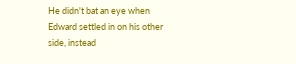He didn't bat an eye when Edward settled in on his other side, instead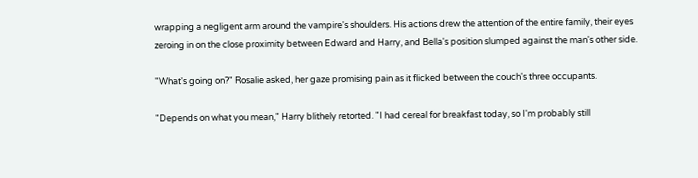wrapping a negligent arm around the vampire's shoulders. His actions drew the attention of the entire family, their eyes zeroing in on the close proximity between Edward and Harry, and Bella's position slumped against the man's other side.

"What's going on?" Rosalie asked, her gaze promising pain as it flicked between the couch's three occupants.

"Depends on what you mean," Harry blithely retorted. "I had cereal for breakfast today, so I'm probably still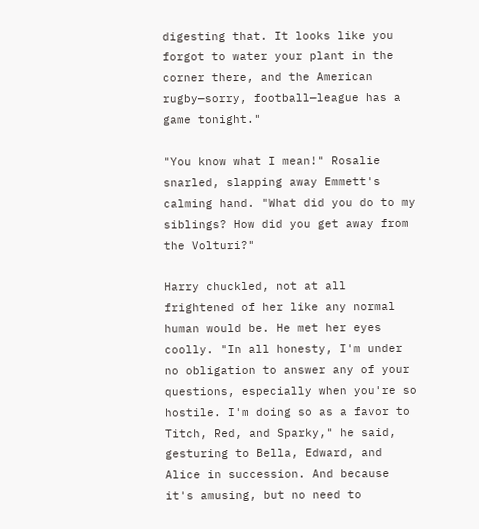digesting that. It looks like you forgot to water your plant in the corner there, and the American rugby—sorry, football—league has a game tonight."

"You know what I mean!" Rosalie snarled, slapping away Emmett's calming hand. "What did you do to my siblings? How did you get away from the Volturi?"

Harry chuckled, not at all frightened of her like any normal human would be. He met her eyes coolly. "In all honesty, I'm under no obligation to answer any of your questions, especially when you're so hostile. I'm doing so as a favor to Titch, Red, and Sparky," he said, gesturing to Bella, Edward, and Alice in succession. And because it's amusing, but no need to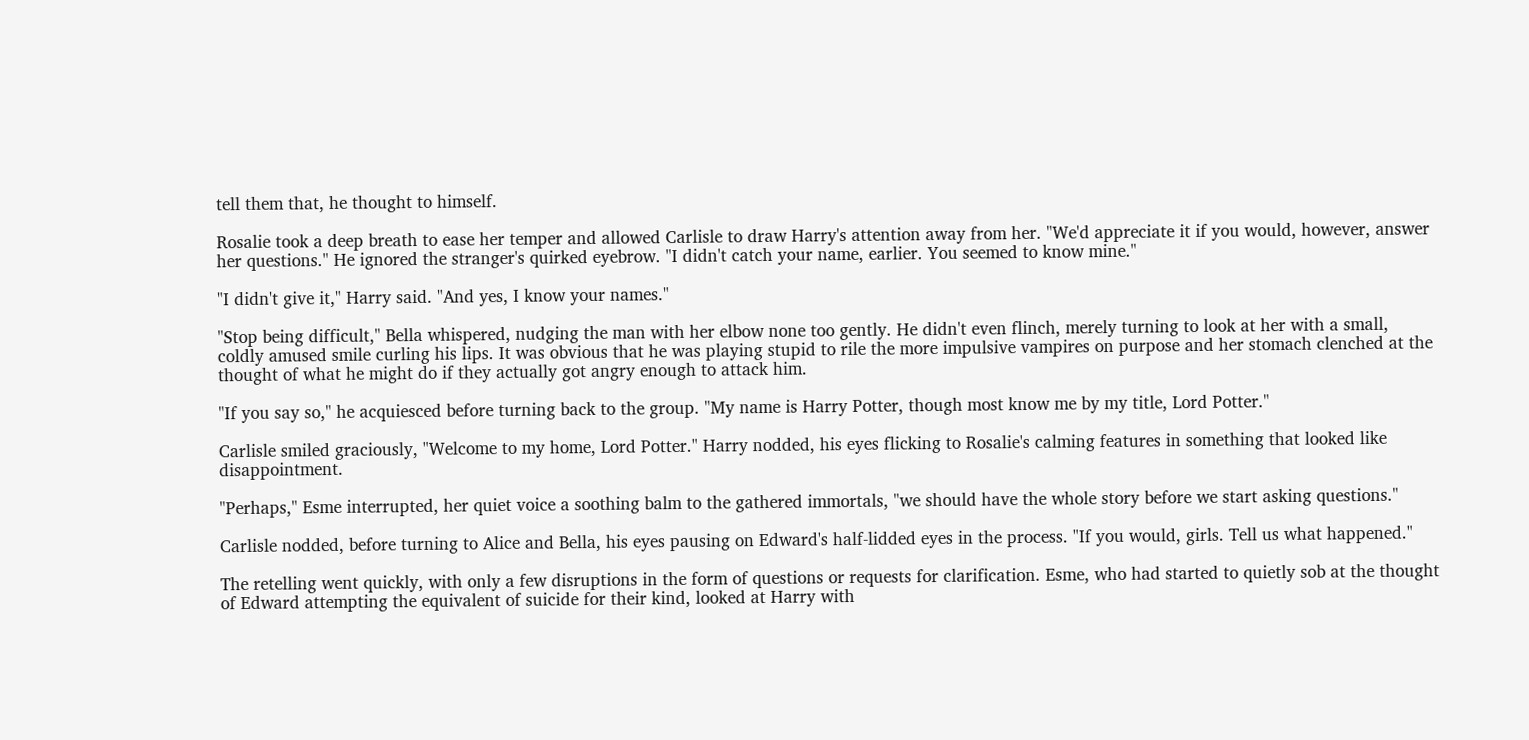tell them that, he thought to himself.

Rosalie took a deep breath to ease her temper and allowed Carlisle to draw Harry's attention away from her. "We'd appreciate it if you would, however, answer her questions." He ignored the stranger's quirked eyebrow. "I didn't catch your name, earlier. You seemed to know mine."

"I didn't give it," Harry said. "And yes, I know your names."

"Stop being difficult," Bella whispered, nudging the man with her elbow none too gently. He didn't even flinch, merely turning to look at her with a small, coldly amused smile curling his lips. It was obvious that he was playing stupid to rile the more impulsive vampires on purpose and her stomach clenched at the thought of what he might do if they actually got angry enough to attack him.

"If you say so," he acquiesced before turning back to the group. "My name is Harry Potter, though most know me by my title, Lord Potter."

Carlisle smiled graciously, "Welcome to my home, Lord Potter." Harry nodded, his eyes flicking to Rosalie's calming features in something that looked like disappointment.

"Perhaps," Esme interrupted, her quiet voice a soothing balm to the gathered immortals, "we should have the whole story before we start asking questions."

Carlisle nodded, before turning to Alice and Bella, his eyes pausing on Edward's half-lidded eyes in the process. "If you would, girls. Tell us what happened."

The retelling went quickly, with only a few disruptions in the form of questions or requests for clarification. Esme, who had started to quietly sob at the thought of Edward attempting the equivalent of suicide for their kind, looked at Harry with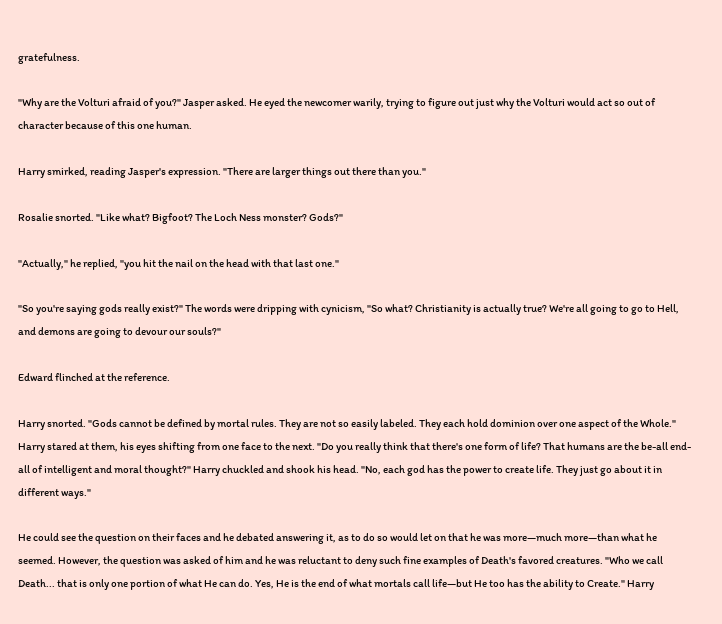gratefulness.

"Why are the Volturi afraid of you?" Jasper asked. He eyed the newcomer warily, trying to figure out just why the Volturi would act so out of character because of this one human.

Harry smirked, reading Jasper's expression. "There are larger things out there than you."

Rosalie snorted. "Like what? Bigfoot? The Loch Ness monster? Gods?"

"Actually," he replied, "you hit the nail on the head with that last one."

"So you're saying gods really exist?" The words were dripping with cynicism, "So what? Christianity is actually true? We're all going to go to Hell, and demons are going to devour our souls?"

Edward flinched at the reference.

Harry snorted. "Gods cannot be defined by mortal rules. They are not so easily labeled. They each hold dominion over one aspect of the Whole." Harry stared at them, his eyes shifting from one face to the next. "Do you really think that there's one form of life? That humans are the be-all end-all of intelligent and moral thought?" Harry chuckled and shook his head. "No, each god has the power to create life. They just go about it in different ways."

He could see the question on their faces and he debated answering it, as to do so would let on that he was more—much more—than what he seemed. However, the question was asked of him and he was reluctant to deny such fine examples of Death's favored creatures. "Who we call Death... that is only one portion of what He can do. Yes, He is the end of what mortals call life—but He too has the ability to Create." Harry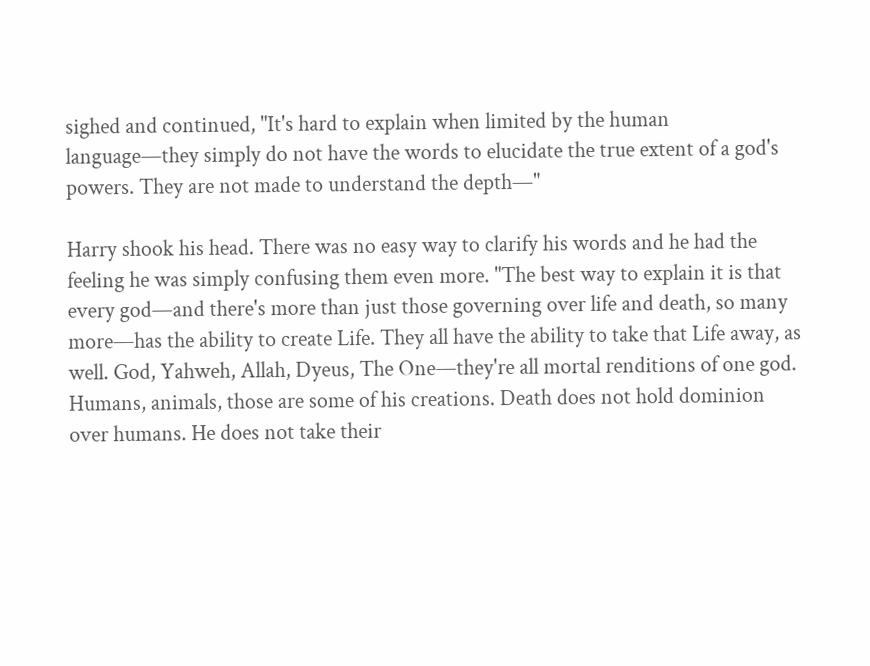sighed and continued, "It's hard to explain when limited by the human language—they simply do not have the words to elucidate the true extent of a god's powers. They are not made to understand the depth—"

Harry shook his head. There was no easy way to clarify his words and he had the feeling he was simply confusing them even more. "The best way to explain it is that every god—and there's more than just those governing over life and death, so many more—has the ability to create Life. They all have the ability to take that Life away, as well. God, Yahweh, Allah, Dyeus, The One—they're all mortal renditions of one god. Humans, animals, those are some of his creations. Death does not hold dominion over humans. He does not take their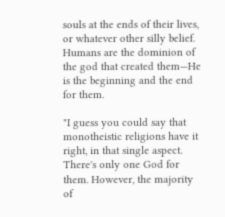souls at the ends of their lives, or whatever other silly belief. Humans are the dominion of the god that created them—He is the beginning and the end for them.

"I guess you could say that monotheistic religions have it right, in that single aspect. There's only one God for them. However, the majority of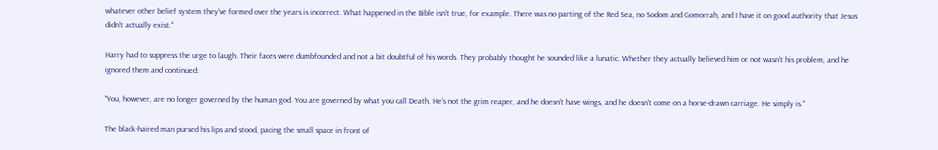whatever other belief system they've formed over the years is incorrect. What happened in the Bible isn't true, for example. There was no parting of the Red Sea, no Sodom and Gomorrah, and I have it on good authority that Jesus didn't actually exist."

Harry had to suppress the urge to laugh. Their faces were dumbfounded and not a bit doubtful of his words. They probably thought he sounded like a lunatic. Whether they actually believed him or not wasn't his problem, and he ignored them and continued:

"You, however, are no longer governed by the human god. You are governed by what you call Death. He's not the grim reaper, and he doesn't have wings, and he doesn't come on a horse-drawn carriage. He simply is."

The black-haired man pursed his lips and stood, pacing the small space in front of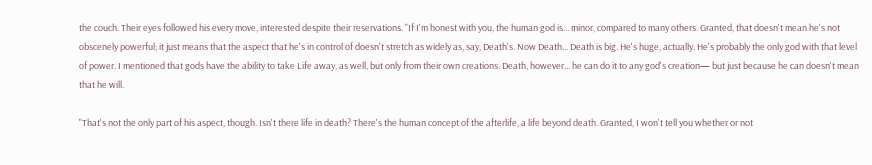the couch. Their eyes followed his every move, interested despite their reservations. "If I'm honest with you, the human god is... minor, compared to many others. Granted, that doesn't mean he's not obscenely powerful; it just means that the aspect that he's in control of doesn't stretch as widely as, say, Death's. Now Death... Death is big. He's huge, actually. He's probably the only god with that level of power. I mentioned that gods have the ability to take Life away, as well, but only from their own creations. Death, however... he can do it to any god's creation— but just because he can doesn't mean that he will.

"That's not the only part of his aspect, though. Isn't there life in death? There's the human concept of the afterlife, a life beyond death. Granted, I won't tell you whether or not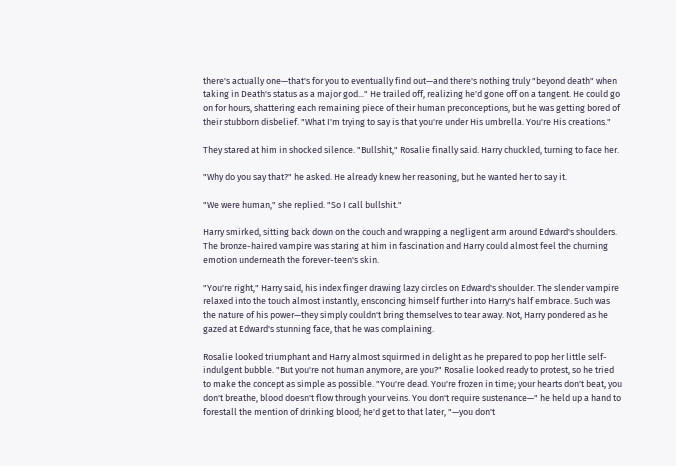there's actually one—that's for you to eventually find out—and there's nothing truly "beyond death" when taking in Death's status as a major god..." He trailed off, realizing he'd gone off on a tangent. He could go on for hours, shattering each remaining piece of their human preconceptions, but he was getting bored of their stubborn disbelief. "What I'm trying to say is that you're under His umbrella. You're His creations."

They stared at him in shocked silence. "Bullshit," Rosalie finally said. Harry chuckled, turning to face her.

"Why do you say that?" he asked. He already knew her reasoning, but he wanted her to say it.

"We were human," she replied. "So I call bullshit."

Harry smirked, sitting back down on the couch and wrapping a negligent arm around Edward's shoulders. The bronze-haired vampire was staring at him in fascination and Harry could almost feel the churning emotion underneath the forever-teen's skin.

"You're right," Harry said, his index finger drawing lazy circles on Edward's shoulder. The slender vampire relaxed into the touch almost instantly, ensconcing himself further into Harry's half embrace. Such was the nature of his power—they simply couldn't bring themselves to tear away. Not, Harry pondered as he gazed at Edward's stunning face, that he was complaining.

Rosalie looked triumphant and Harry almost squirmed in delight as he prepared to pop her little self-indulgent bubble. "But you're not human anymore, are you?" Rosalie looked ready to protest, so he tried to make the concept as simple as possible. "You're dead. You're frozen in time; your hearts don't beat, you don't breathe, blood doesn't flow through your veins. You don't require sustenance—" he held up a hand to forestall the mention of drinking blood; he'd get to that later, "—you don't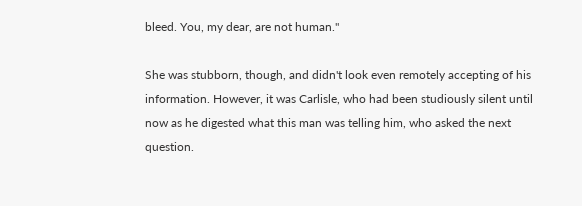bleed. You, my dear, are not human."

She was stubborn, though, and didn't look even remotely accepting of his information. However, it was Carlisle, who had been studiously silent until now as he digested what this man was telling him, who asked the next question.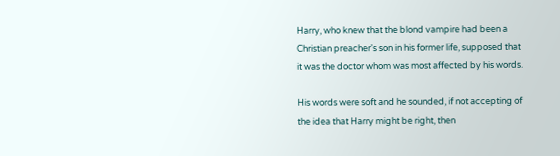Harry, who knew that the blond vampire had been a Christian preacher's son in his former life, supposed that it was the doctor whom was most affected by his words.

His words were soft and he sounded, if not accepting of the idea that Harry might be right, then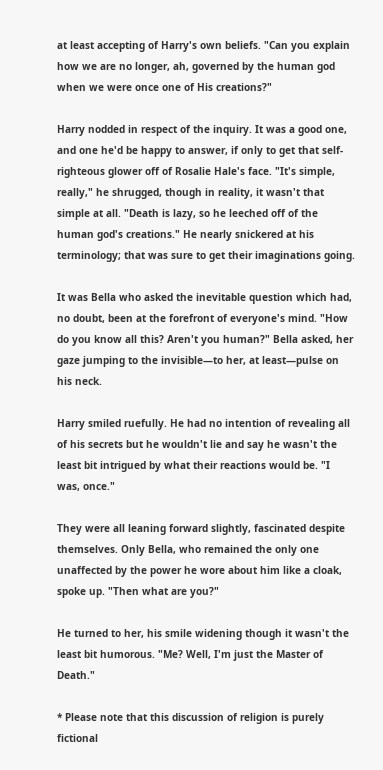at least accepting of Harry's own beliefs. "Can you explain how we are no longer, ah, governed by the human god when we were once one of His creations?"

Harry nodded in respect of the inquiry. It was a good one, and one he'd be happy to answer, if only to get that self-righteous glower off of Rosalie Hale's face. "It's simple, really," he shrugged, though in reality, it wasn't that simple at all. "Death is lazy, so he leeched off of the human god's creations." He nearly snickered at his terminology; that was sure to get their imaginations going.

It was Bella who asked the inevitable question which had, no doubt, been at the forefront of everyone's mind. "How do you know all this? Aren't you human?" Bella asked, her gaze jumping to the invisible—to her, at least—pulse on his neck.

Harry smiled ruefully. He had no intention of revealing all of his secrets but he wouldn't lie and say he wasn't the least bit intrigued by what their reactions would be. "I was, once."

They were all leaning forward slightly, fascinated despite themselves. Only Bella, who remained the only one unaffected by the power he wore about him like a cloak, spoke up. "Then what are you?"

He turned to her, his smile widening though it wasn't the least bit humorous. "Me? Well, I'm just the Master of Death."

* Please note that this discussion of religion is purely fictional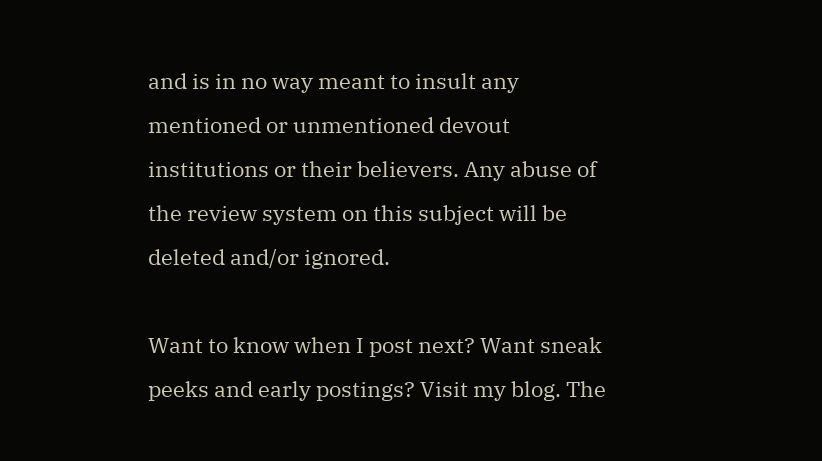and is in no way meant to insult any mentioned or unmentioned devout institutions or their believers. Any abuse of the review system on this subject will be deleted and/or ignored.

Want to know when I post next? Want sneak peeks and early postings? Visit my blog. The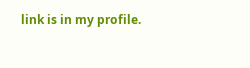link is in my profile.